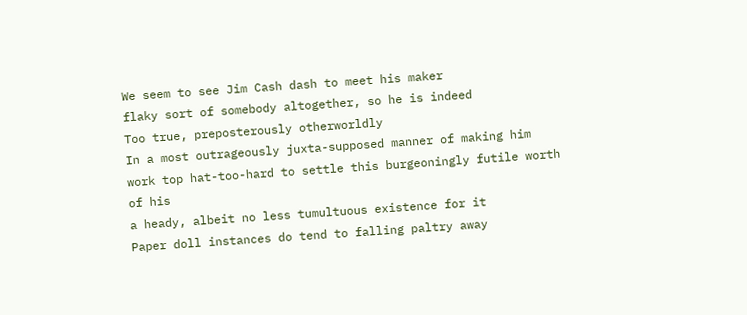We seem to see Jim Cash dash to meet his maker
flaky sort of somebody altogether, so he is indeed
Too true, preposterously otherworldly
In a most outrageously juxta-supposed manner of making him work top hat-too-hard to settle this burgeoningly futile worth of his
a heady, albeit no less tumultuous existence for it
Paper doll instances do tend to falling paltry away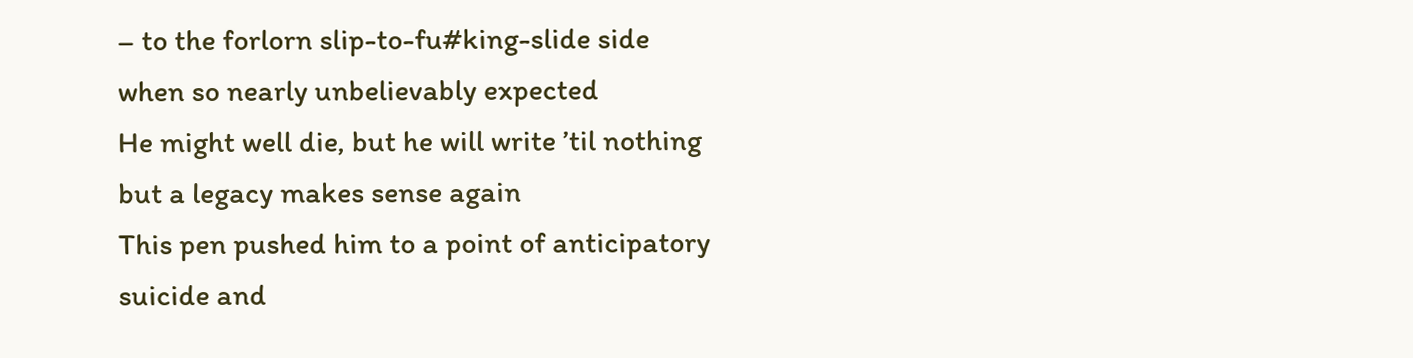– to the forlorn slip-to-fu#king-slide side
when so nearly unbelievably expected
He might well die, but he will write ’til nothing but a legacy makes sense again
This pen pushed him to a point of anticipatory suicide and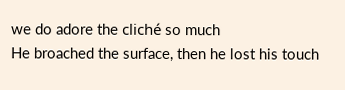we do adore the cliché so much
He broached the surface, then he lost his touch